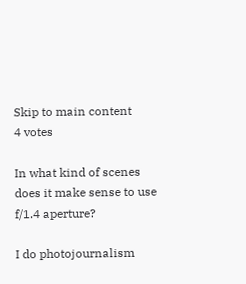Skip to main content
4 votes

In what kind of scenes does it make sense to use f/1.4 aperture?

I do photojournalism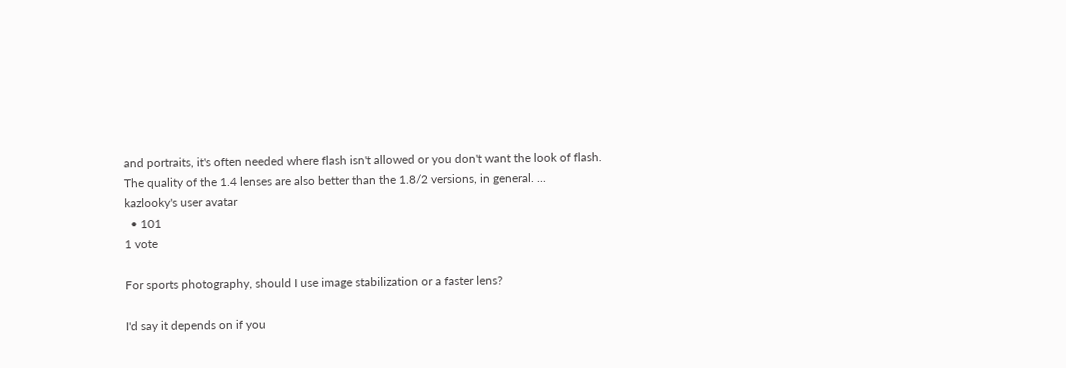and portraits, it's often needed where flash isn't allowed or you don't want the look of flash. The quality of the 1.4 lenses are also better than the 1.8/2 versions, in general. ...
kazlooky's user avatar
  • 101
1 vote

For sports photography, should I use image stabilization or a faster lens?

I'd say it depends on if you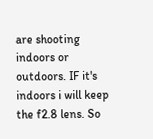are shooting indoors or outdoors. IF it's indoors i will keep the f2.8 lens. So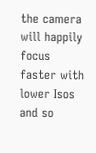the camera will happily focus faster with lower Isos and so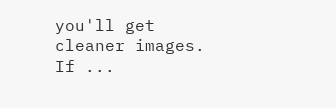you'll get cleaner images. If ...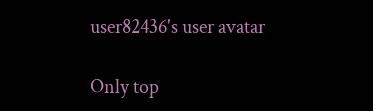user82436's user avatar

Only top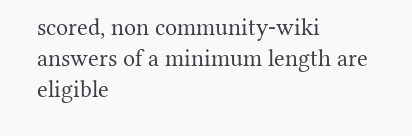scored, non community-wiki answers of a minimum length are eligible